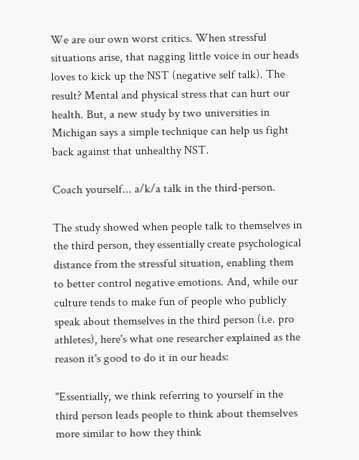We are our own worst critics. When stressful situations arise, that nagging little voice in our heads loves to kick up the NST (negative self talk). The result? Mental and physical stress that can hurt our health. But, a new study by two universities in Michigan says a simple technique can help us fight back against that unhealthy NST.

Coach yourself... a/k/a talk in the third-person.

The study showed when people talk to themselves in the third person, they essentially create psychological distance from the stressful situation, enabling them to better control negative emotions. And, while our culture tends to make fun of people who publicly speak about themselves in the third person (i.e. pro athletes), here's what one researcher explained as the reason it's good to do it in our heads:

"Essentially, we think referring to yourself in the third person leads people to think about themselves more similar to how they think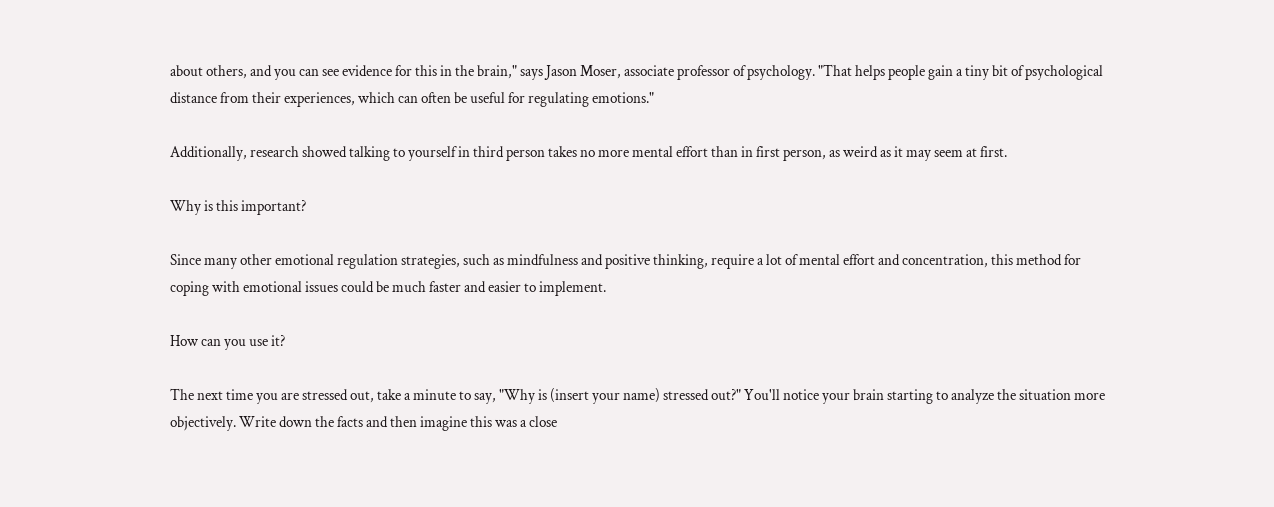about others, and you can see evidence for this in the brain," says Jason Moser, associate professor of psychology. "That helps people gain a tiny bit of psychological distance from their experiences, which can often be useful for regulating emotions."

Additionally, research showed talking to yourself in third person takes no more mental effort than in first person, as weird as it may seem at first.

Why is this important?

Since many other emotional regulation strategies, such as mindfulness and positive thinking, require a lot of mental effort and concentration, this method for coping with emotional issues could be much faster and easier to implement.

How can you use it?

The next time you are stressed out, take a minute to say, "Why is (insert your name) stressed out?" You'll notice your brain starting to analyze the situation more objectively. Write down the facts and then imagine this was a close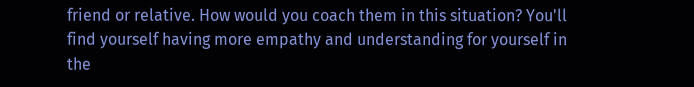friend or relative. How would you coach them in this situation? You'll find yourself having more empathy and understanding for yourself in the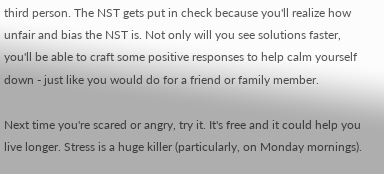third person. The NST gets put in check because you'll realize how unfair and bias the NST is. Not only will you see solutions faster, you'll be able to craft some positive responses to help calm yourself down - just like you would do for a friend or family member.

Next time you're scared or angry, try it. It's free and it could help you live longer. Stress is a huge killer (particularly, on Monday mornings).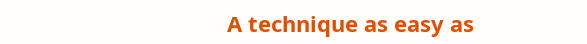A technique as easy as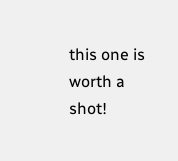this one is worth a shot!